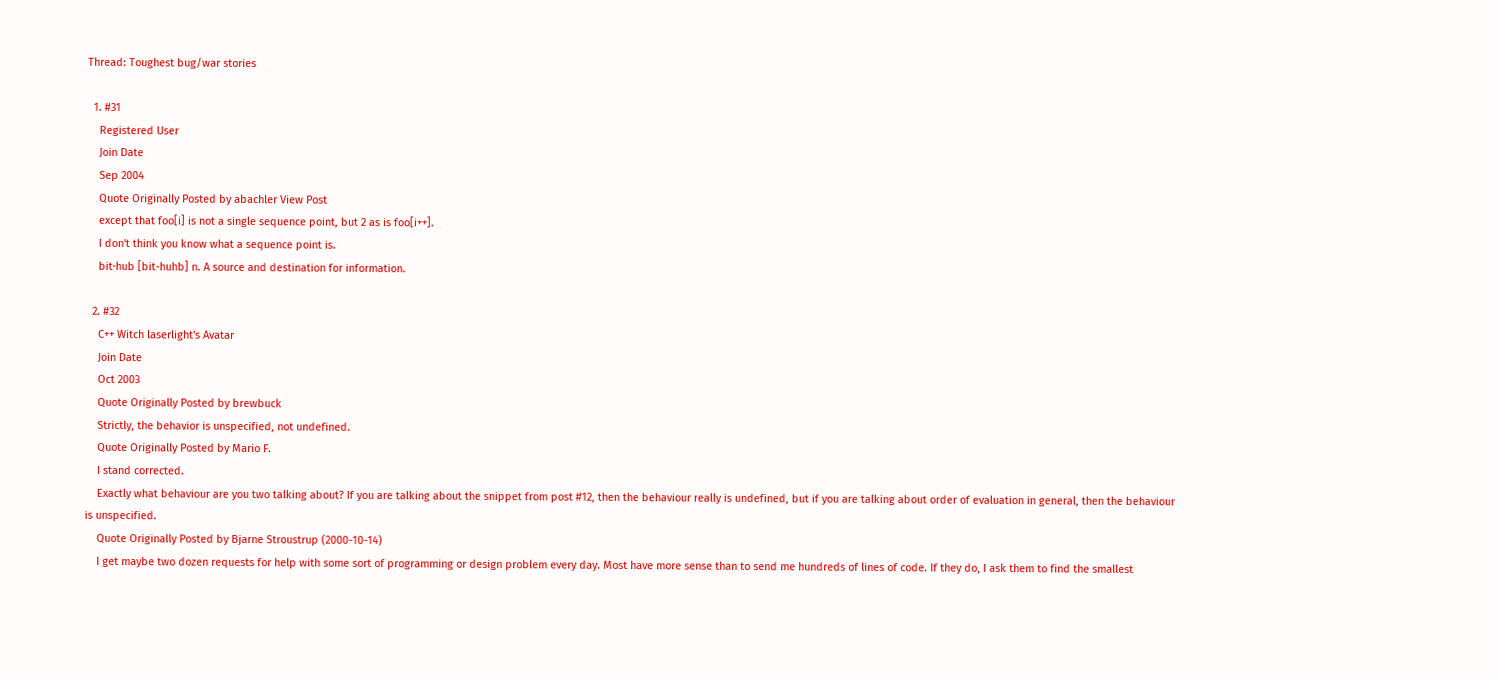Thread: Toughest bug/war stories

  1. #31
    Registered User
    Join Date
    Sep 2004
    Quote Originally Posted by abachler View Post
    except that foo[i] is not a single sequence point, but 2 as is foo[i++].
    I don't think you know what a sequence point is.
    bit∙hub [bit-huhb] n. A source and destination for information.

  2. #32
    C++ Witch laserlight's Avatar
    Join Date
    Oct 2003
    Quote Originally Posted by brewbuck
    Strictly, the behavior is unspecified, not undefined.
    Quote Originally Posted by Mario F.
    I stand corrected.
    Exactly what behaviour are you two talking about? If you are talking about the snippet from post #12, then the behaviour really is undefined, but if you are talking about order of evaluation in general, then the behaviour is unspecified.
    Quote Originally Posted by Bjarne Stroustrup (2000-10-14)
    I get maybe two dozen requests for help with some sort of programming or design problem every day. Most have more sense than to send me hundreds of lines of code. If they do, I ask them to find the smallest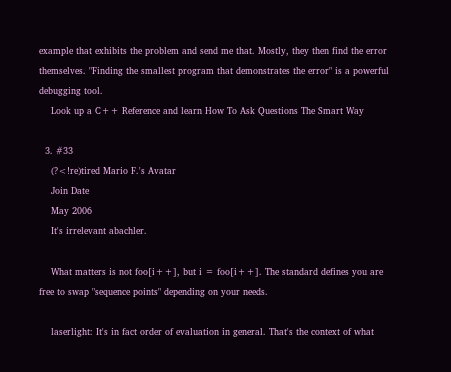example that exhibits the problem and send me that. Mostly, they then find the error themselves. "Finding the smallest program that demonstrates the error" is a powerful debugging tool.
    Look up a C++ Reference and learn How To Ask Questions The Smart Way

  3. #33
    (?<!re)tired Mario F.'s Avatar
    Join Date
    May 2006
    It's irrelevant abachler.

    What matters is not foo[i++], but i = foo[i++]. The standard defines you are free to swap "sequence points" depending on your needs.

    laserlight: It's in fact order of evaluation in general. That's the context of what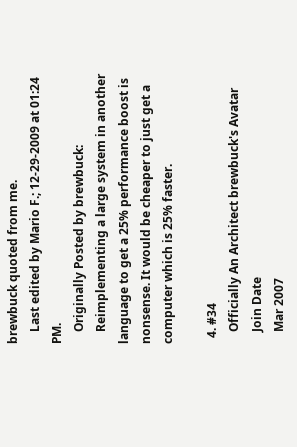brewbuck quoted from me.
    Last edited by Mario F.; 12-29-2009 at 01:24 PM.
    Originally Posted by brewbuck:
    Reimplementing a large system in another language to get a 25% performance boost is nonsense. It would be cheaper to just get a computer which is 25% faster.

  4. #34
    Officially An Architect brewbuck's Avatar
    Join Date
    Mar 2007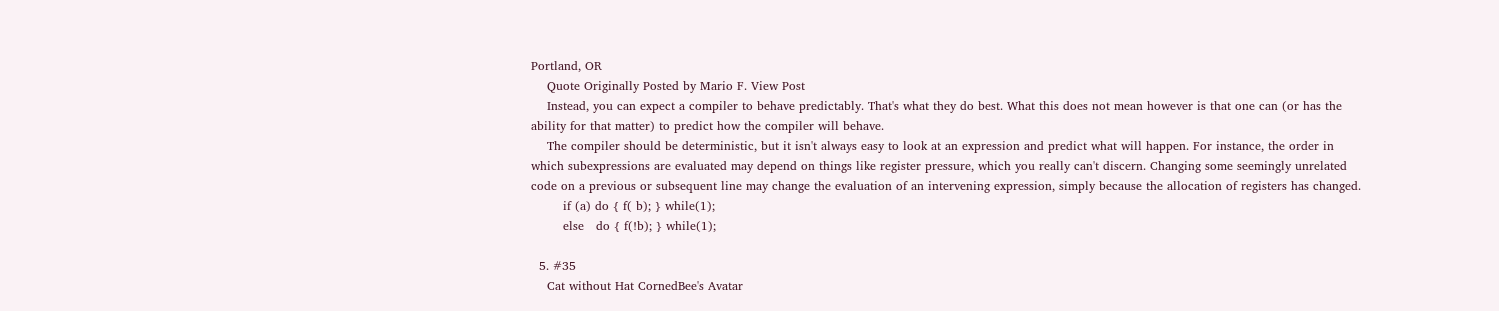Portland, OR
    Quote Originally Posted by Mario F. View Post
    Instead, you can expect a compiler to behave predictably. That's what they do best. What this does not mean however is that one can (or has the ability for that matter) to predict how the compiler will behave.
    The compiler should be deterministic, but it isn't always easy to look at an expression and predict what will happen. For instance, the order in which subexpressions are evaluated may depend on things like register pressure, which you really can't discern. Changing some seemingly unrelated code on a previous or subsequent line may change the evaluation of an intervening expression, simply because the allocation of registers has changed.
        if (a) do { f( b); } while(1);
        else   do { f(!b); } while(1);

  5. #35
    Cat without Hat CornedBee's Avatar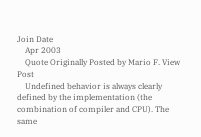Join Date
    Apr 2003
    Quote Originally Posted by Mario F. View Post
    Undefined behavior is always clearly defined by the implementation (the combination of compiler and CPU). The same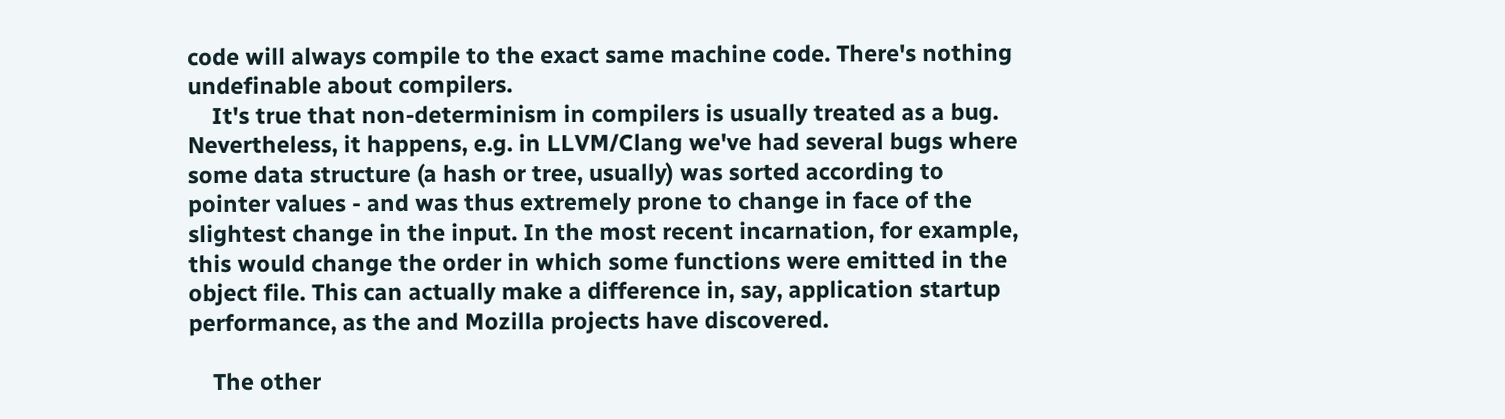code will always compile to the exact same machine code. There's nothing undefinable about compilers.
    It's true that non-determinism in compilers is usually treated as a bug. Nevertheless, it happens, e.g. in LLVM/Clang we've had several bugs where some data structure (a hash or tree, usually) was sorted according to pointer values - and was thus extremely prone to change in face of the slightest change in the input. In the most recent incarnation, for example, this would change the order in which some functions were emitted in the object file. This can actually make a difference in, say, application startup performance, as the and Mozilla projects have discovered.

    The other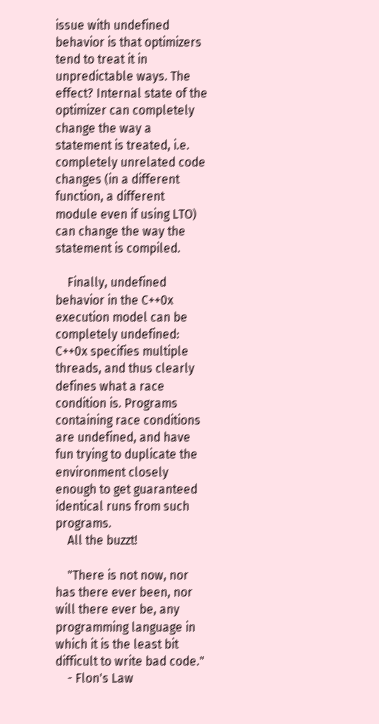issue with undefined behavior is that optimizers tend to treat it in unpredictable ways. The effect? Internal state of the optimizer can completely change the way a statement is treated, i.e. completely unrelated code changes (in a different function, a different module even if using LTO) can change the way the statement is compiled.

    Finally, undefined behavior in the C++0x execution model can be completely undefined: C++0x specifies multiple threads, and thus clearly defines what a race condition is. Programs containing race conditions are undefined, and have fun trying to duplicate the environment closely enough to get guaranteed identical runs from such programs.
    All the buzzt!

    "There is not now, nor has there ever been, nor will there ever be, any programming language in which it is the least bit difficult to write bad code."
    - Flon's Law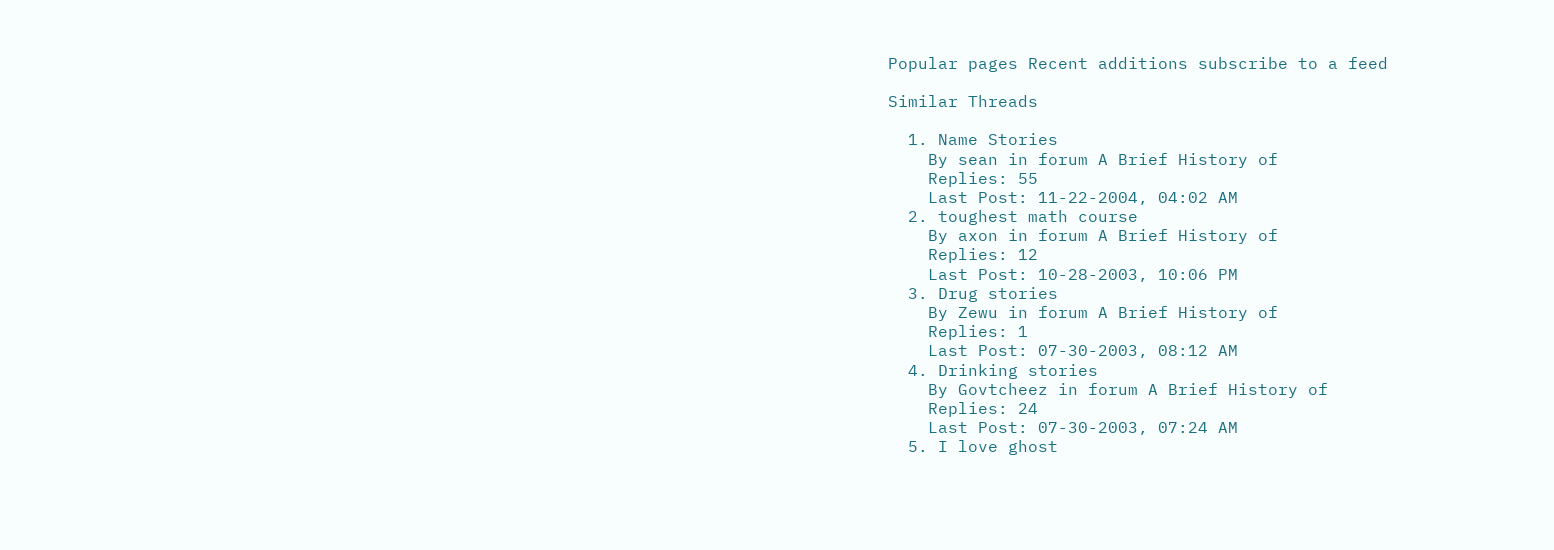Popular pages Recent additions subscribe to a feed

Similar Threads

  1. Name Stories
    By sean in forum A Brief History of
    Replies: 55
    Last Post: 11-22-2004, 04:02 AM
  2. toughest math course
    By axon in forum A Brief History of
    Replies: 12
    Last Post: 10-28-2003, 10:06 PM
  3. Drug stories
    By Zewu in forum A Brief History of
    Replies: 1
    Last Post: 07-30-2003, 08:12 AM
  4. Drinking stories
    By Govtcheez in forum A Brief History of
    Replies: 24
    Last Post: 07-30-2003, 07:24 AM
  5. I love ghost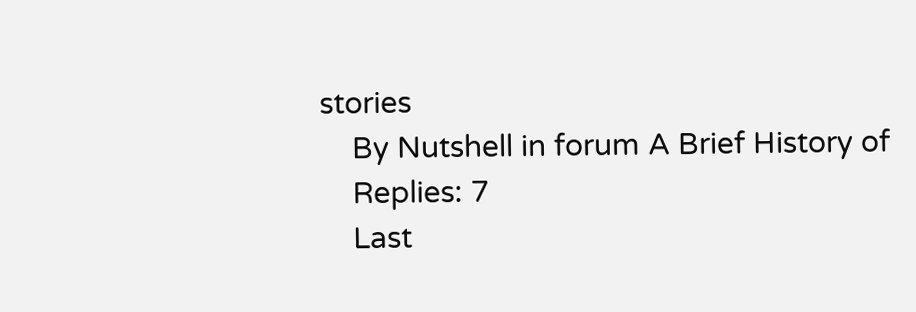stories
    By Nutshell in forum A Brief History of
    Replies: 7
    Last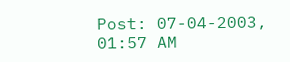Post: 07-04-2003, 01:57 AM